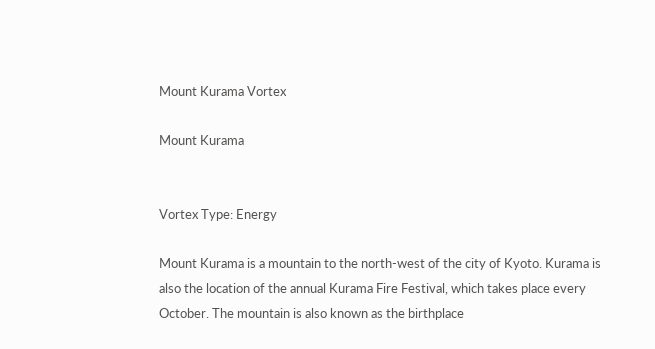Mount Kurama Vortex

Mount Kurama


Vortex Type: Energy

Mount Kurama is a mountain to the north-west of the city of Kyoto. Kurama is also the location of the annual Kurama Fire Festival, which takes place every October. The mountain is also known as the birthplace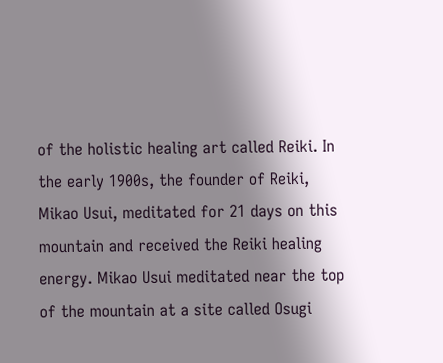of the holistic healing art called Reiki. In the early 1900s, the founder of Reiki, Mikao Usui, meditated for 21 days on this mountain and received the Reiki healing energy. Mikao Usui meditated near the top of the mountain at a site called Osugi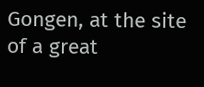Gongen, at the site of a great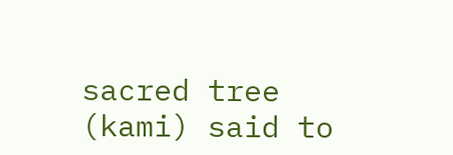sacred tree (kami) said to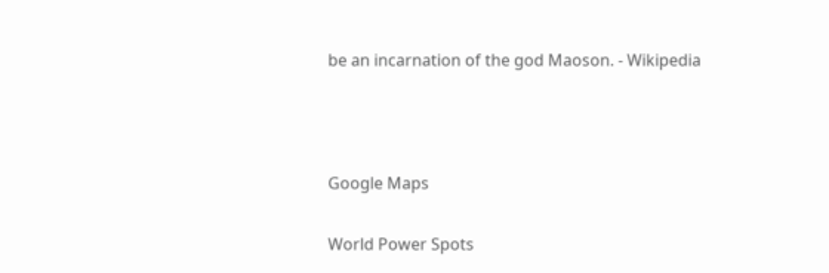be an incarnation of the god Maoson. - Wikipedia



Google Maps

World Power Spots